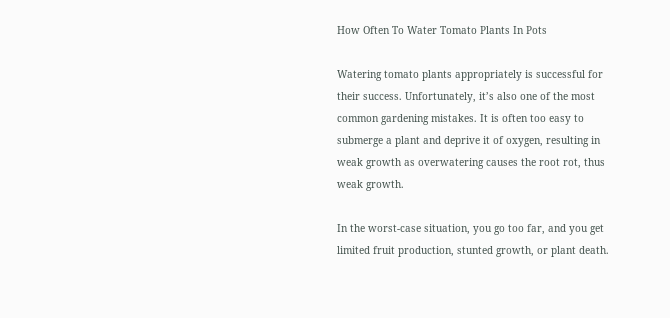How Often To Water Tomato Plants In Pots

Watering tomato plants appropriately is successful for their success. Unfortunately, it’s also one of the most common gardening mistakes. It is often too easy to submerge a plant and deprive it of oxygen, resulting in weak growth as overwatering causes the root rot, thus weak growth.

In the worst-case situation, you go too far, and you get limited fruit production, stunted growth, or plant death.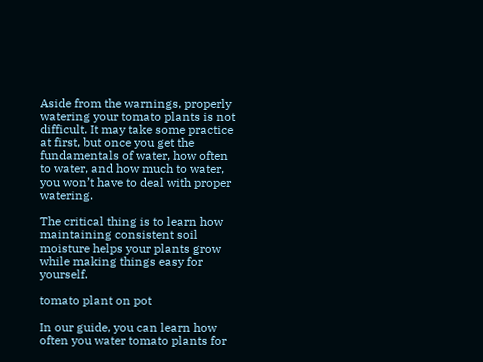Aside from the warnings, properly watering your tomato plants is not difficult. It may take some practice at first, but once you get the fundamentals of water, how often to water, and how much to water, you won’t have to deal with proper watering.

The critical thing is to learn how maintaining consistent soil moisture helps your plants grow while making things easy for yourself.

tomato plant on pot

In our guide, you can learn how often you water tomato plants for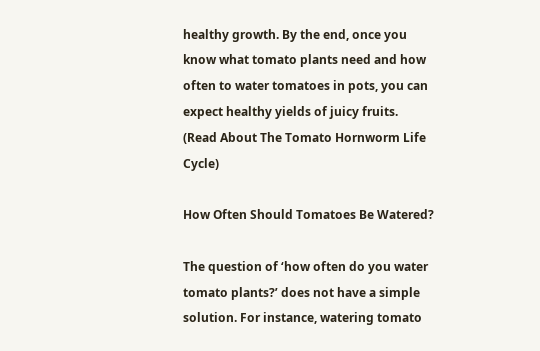healthy growth. By the end, once you know what tomato plants need and how often to water tomatoes in pots, you can expect healthy yields of juicy fruits. (Read About The Tomato Hornworm Life Cycle)

How Often Should Tomatoes Be Watered?

The question of ‘how often do you water tomato plants?’ does not have a simple solution. For instance, watering tomato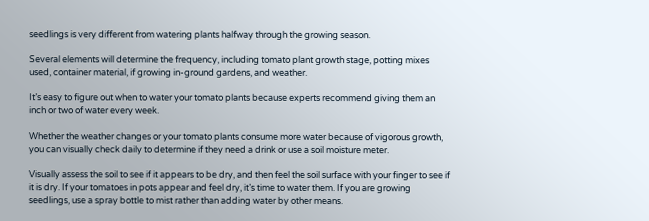seedlings is very different from watering plants halfway through the growing season.

Several elements will determine the frequency, including tomato plant growth stage, potting mixes used, container material, if growing in-ground gardens, and weather.

It’s easy to figure out when to water your tomato plants because experts recommend giving them an inch or two of water every week.

Whether the weather changes or your tomato plants consume more water because of vigorous growth, you can visually check daily to determine if they need a drink or use a soil moisture meter.

Visually assess the soil to see if it appears to be dry, and then feel the soil surface with your finger to see if it is dry. If your tomatoes in pots appear and feel dry, it’s time to water them. If you are growing seedlings, use a spray bottle to mist rather than adding water by other means.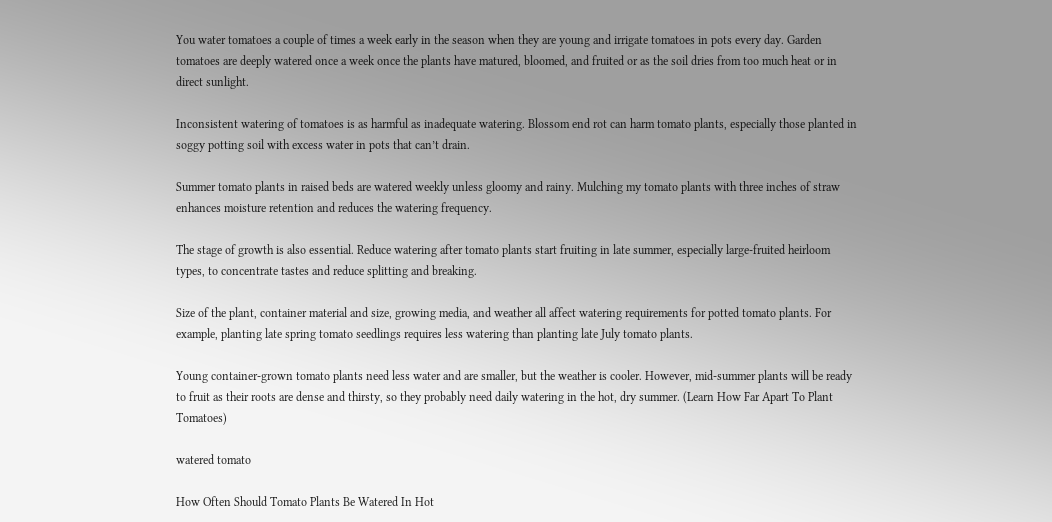You water tomatoes a couple of times a week early in the season when they are young and irrigate tomatoes in pots every day. Garden tomatoes are deeply watered once a week once the plants have matured, bloomed, and fruited or as the soil dries from too much heat or in direct sunlight.

Inconsistent watering of tomatoes is as harmful as inadequate watering. Blossom end rot can harm tomato plants, especially those planted in soggy potting soil with excess water in pots that can’t drain.

Summer tomato plants in raised beds are watered weekly unless gloomy and rainy. Mulching my tomato plants with three inches of straw enhances moisture retention and reduces the watering frequency.

The stage of growth is also essential. Reduce watering after tomato plants start fruiting in late summer, especially large-fruited heirloom types, to concentrate tastes and reduce splitting and breaking.

Size of the plant, container material and size, growing media, and weather all affect watering requirements for potted tomato plants. For example, planting late spring tomato seedlings requires less watering than planting late July tomato plants.

Young container-grown tomato plants need less water and are smaller, but the weather is cooler. However, mid-summer plants will be ready to fruit as their roots are dense and thirsty, so they probably need daily watering in the hot, dry summer. (Learn How Far Apart To Plant Tomatoes)

watered tomato

How Often Should Tomato Plants Be Watered In Hot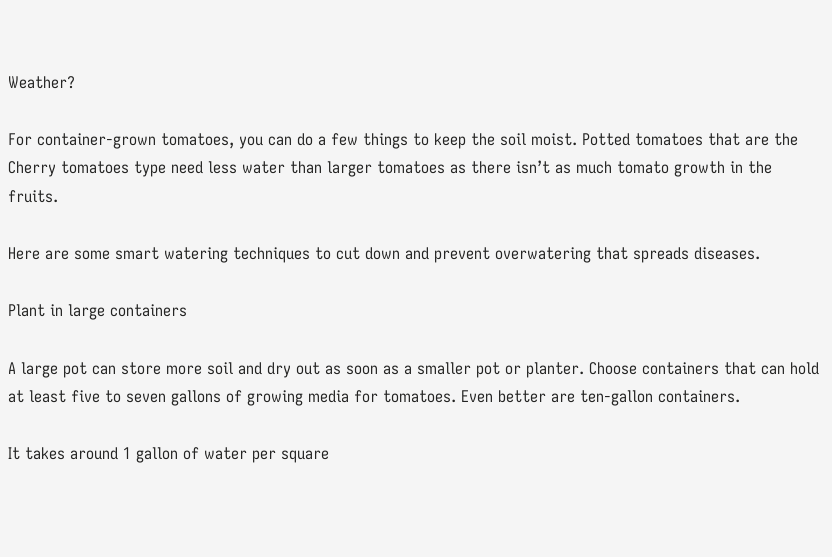Weather?

For container-grown tomatoes, you can do a few things to keep the soil moist. Potted tomatoes that are the Cherry tomatoes type need less water than larger tomatoes as there isn’t as much tomato growth in the fruits.

Here are some smart watering techniques to cut down and prevent overwatering that spreads diseases.

Plant in large containers

A large pot can store more soil and dry out as soon as a smaller pot or planter. Choose containers that can hold at least five to seven gallons of growing media for tomatoes. Even better are ten-gallon containers.

It takes around 1 gallon of water per square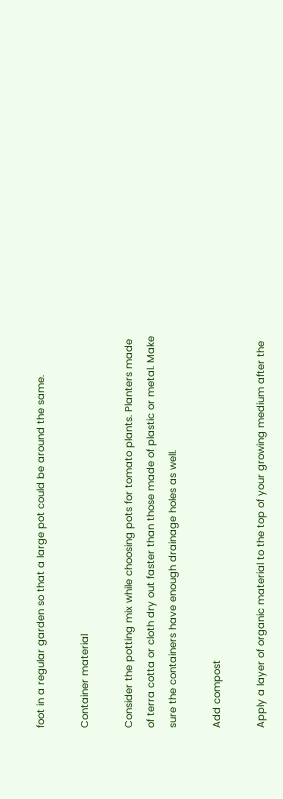foot in a regular garden so that a large pot could be around the same.

Container material

Consider the potting mix while choosing pots for tomato plants. Planters made of terra cotta or cloth dry out faster than those made of plastic or metal. Make sure the containers have enough drainage holes as well.

Add compost

Apply a layer of organic material to the top of your growing medium after the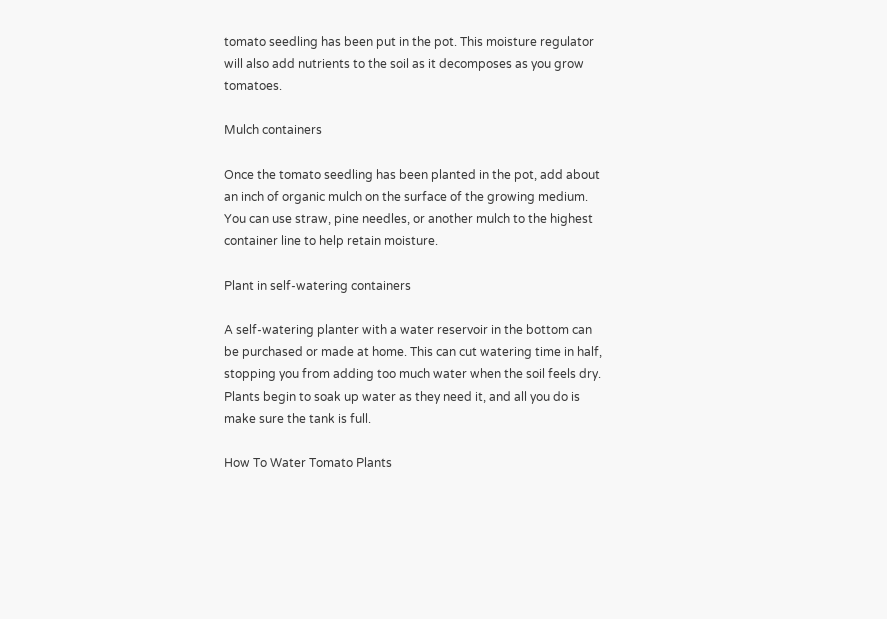tomato seedling has been put in the pot. This moisture regulator will also add nutrients to the soil as it decomposes as you grow tomatoes.

Mulch containers

Once the tomato seedling has been planted in the pot, add about an inch of organic mulch on the surface of the growing medium. You can use straw, pine needles, or another mulch to the highest container line to help retain moisture.

Plant in self-watering containers

A self-watering planter with a water reservoir in the bottom can be purchased or made at home. This can cut watering time in half, stopping you from adding too much water when the soil feels dry. Plants begin to soak up water as they need it, and all you do is make sure the tank is full.

How To Water Tomato Plants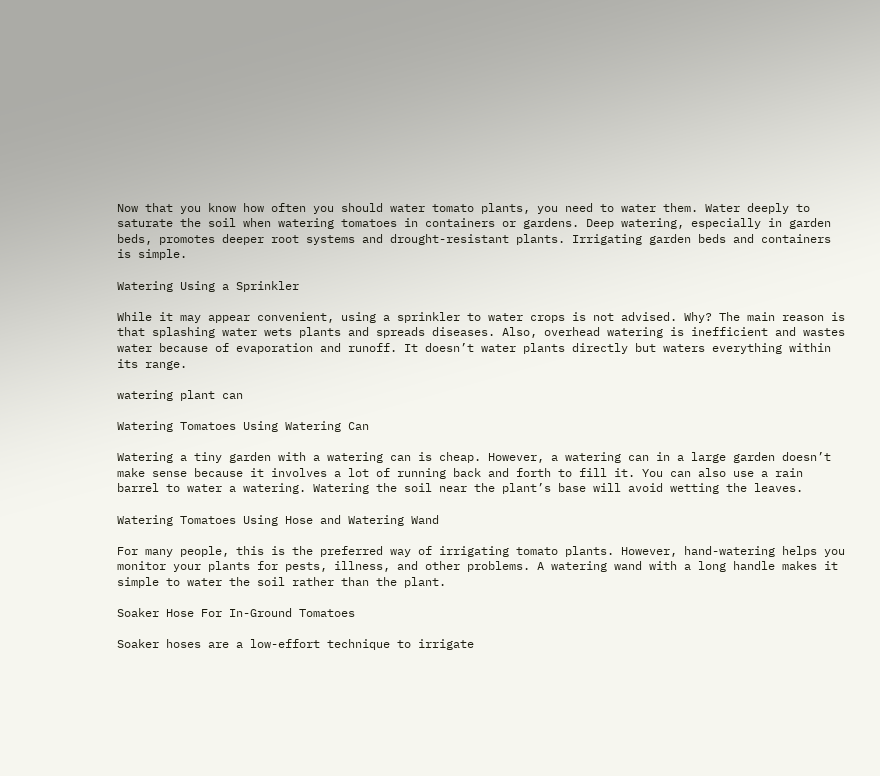Now that you know how often you should water tomato plants, you need to water them. Water deeply to saturate the soil when watering tomatoes in containers or gardens. Deep watering, especially in garden beds, promotes deeper root systems and drought-resistant plants. Irrigating garden beds and containers is simple.

Watering Using a Sprinkler

While it may appear convenient, using a sprinkler to water crops is not advised. Why? The main reason is that splashing water wets plants and spreads diseases. Also, overhead watering is inefficient and wastes water because of evaporation and runoff. It doesn’t water plants directly but waters everything within its range.

watering plant can

Watering Tomatoes Using Watering Can

Watering a tiny garden with a watering can is cheap. However, a watering can in a large garden doesn’t make sense because it involves a lot of running back and forth to fill it. You can also use a rain barrel to water a watering. Watering the soil near the plant’s base will avoid wetting the leaves.

Watering Tomatoes Using Hose and Watering Wand

For many people, this is the preferred way of irrigating tomato plants. However, hand-watering helps you monitor your plants for pests, illness, and other problems. A watering wand with a long handle makes it simple to water the soil rather than the plant.

Soaker Hose For In-Ground Tomatoes

Soaker hoses are a low-effort technique to irrigate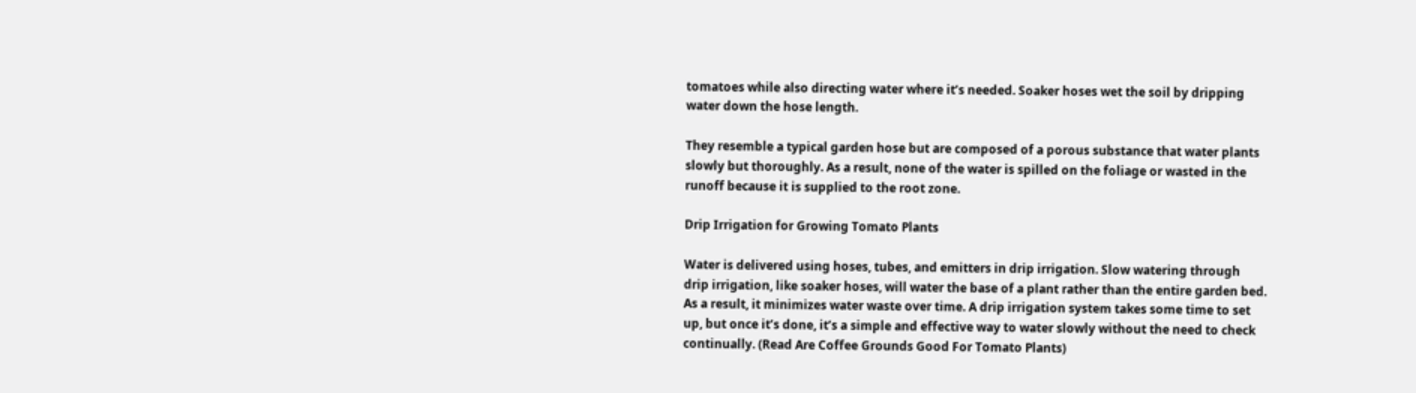tomatoes while also directing water where it’s needed. Soaker hoses wet the soil by dripping water down the hose length.

They resemble a typical garden hose but are composed of a porous substance that water plants slowly but thoroughly. As a result, none of the water is spilled on the foliage or wasted in the runoff because it is supplied to the root zone.

Drip Irrigation for Growing Tomato Plants

Water is delivered using hoses, tubes, and emitters in drip irrigation. Slow watering through drip irrigation, like soaker hoses, will water the base of a plant rather than the entire garden bed. As a result, it minimizes water waste over time. A drip irrigation system takes some time to set up, but once it’s done, it’s a simple and effective way to water slowly without the need to check continually. (Read Are Coffee Grounds Good For Tomato Plants)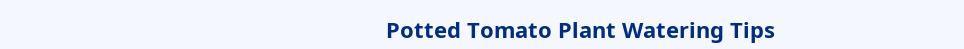Potted Tomato Plant Watering Tips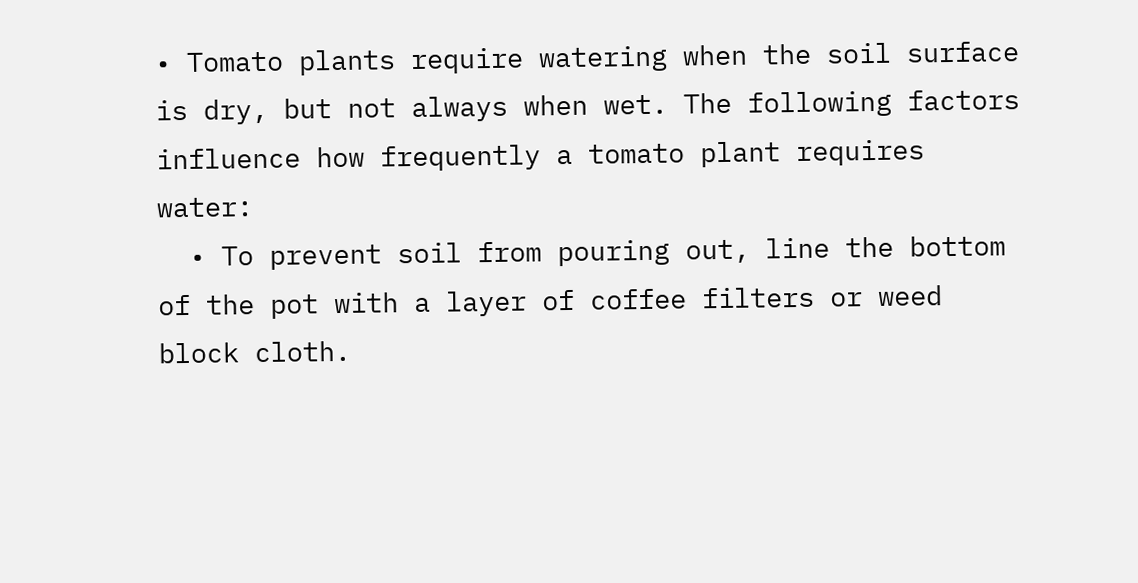• Tomato plants require watering when the soil surface is dry, but not always when wet. The following factors influence how frequently a tomato plant requires water:
  • To prevent soil from pouring out, line the bottom of the pot with a layer of coffee filters or weed block cloth.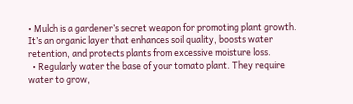• Mulch is a gardener’s secret weapon for promoting plant growth. It’s an organic layer that enhances soil quality, boosts water retention, and protects plants from excessive moisture loss.
  • Regularly water the base of your tomato plant. They require water to grow,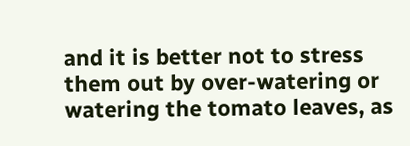and it is better not to stress them out by over-watering or watering the tomato leaves, as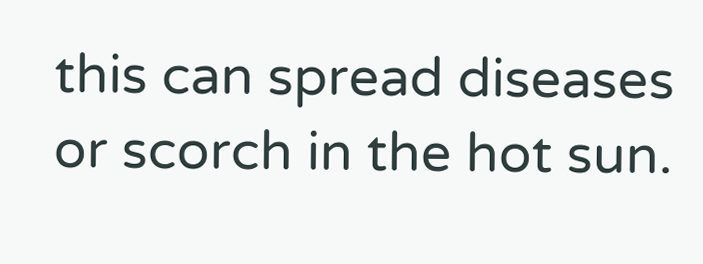this can spread diseases or scorch in the hot sun.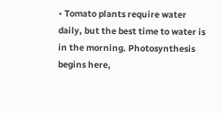• Tomato plants require water daily, but the best time to water is in the morning. Photosynthesis begins here,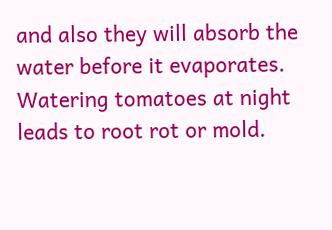and also they will absorb the water before it evaporates. Watering tomatoes at night leads to root rot or mold.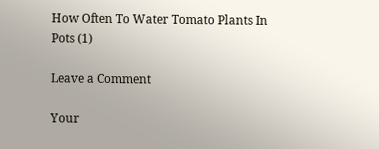How Often To Water Tomato Plants In Pots (1)

Leave a Comment

Your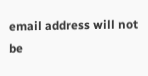email address will not be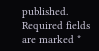published. Required fields are marked *